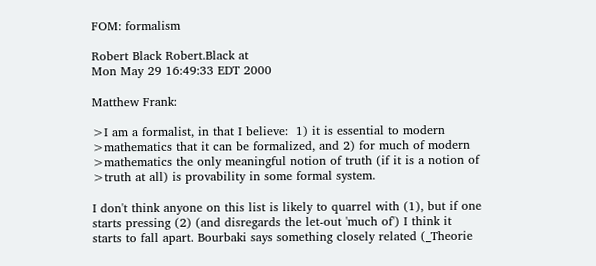FOM: formalism

Robert Black Robert.Black at
Mon May 29 16:49:33 EDT 2000

Matthew Frank:

>I am a formalist, in that I believe:  1) it is essential to modern
>mathematics that it can be formalized, and 2) for much of modern
>mathematics the only meaningful notion of truth (if it is a notion of
>truth at all) is provability in some formal system.

I don't think anyone on this list is likely to quarrel with (1), but if one
starts pressing (2) (and disregards the let-out 'much of') I think it
starts to fall apart. Bourbaki says something closely related (_Theorie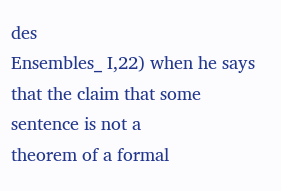des
Ensembles_ I,22) when he says that the claim that some sentence is not a
theorem of a formal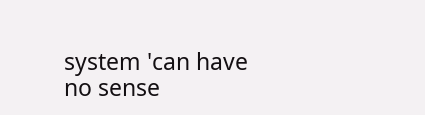system 'can have no sense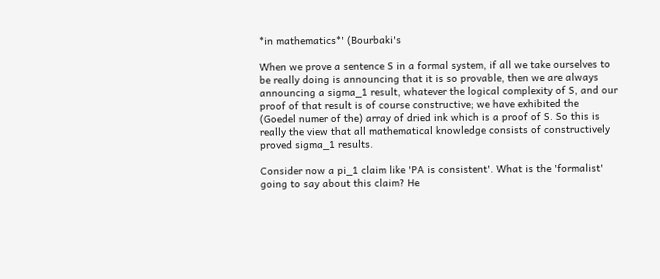*in mathematics*' (Bourbaki's

When we prove a sentence S in a formal system, if all we take ourselves to
be really doing is announcing that it is so provable, then we are always
announcing a sigma_1 result, whatever the logical complexity of S, and our
proof of that result is of course constructive; we have exhibited the
(Goedel numer of the) array of dried ink which is a proof of S. So this is
really the view that all mathematical knowledge consists of constructively
proved sigma_1 results.

Consider now a pi_1 claim like 'PA is consistent'. What is the 'formalist'
going to say about this claim? He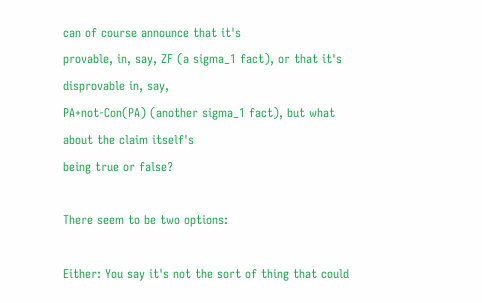can of course announce that it's
provable, in, say, ZF (a sigma_1 fact), or that it's disprovable in, say,
PA+not-Con(PA) (another sigma_1 fact), but what about the claim itself's
being true or false?

There seem to be two options:

Either: You say it's not the sort of thing that could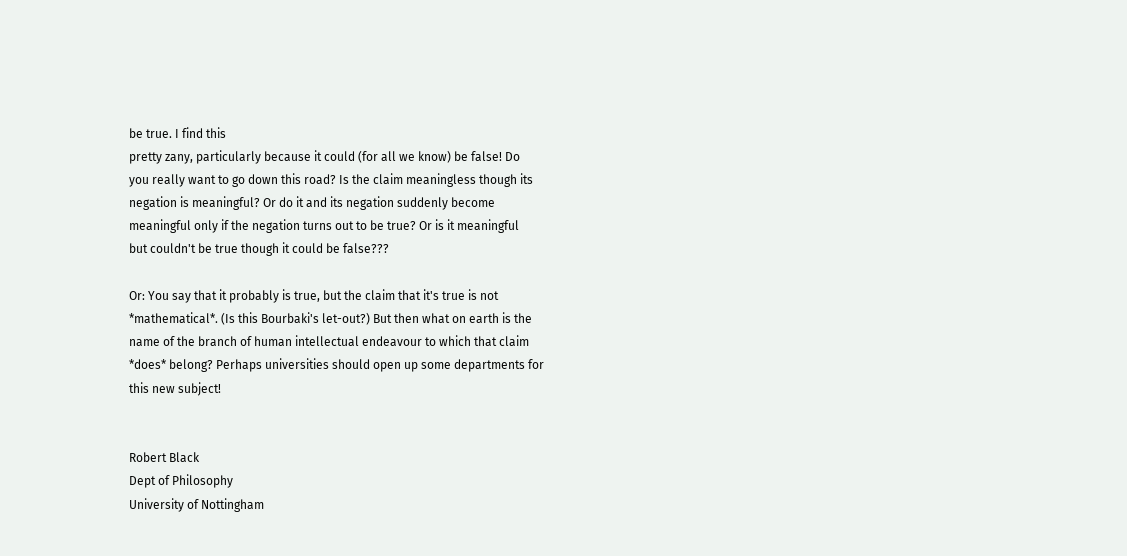be true. I find this
pretty zany, particularly because it could (for all we know) be false! Do
you really want to go down this road? Is the claim meaningless though its
negation is meaningful? Or do it and its negation suddenly become
meaningful only if the negation turns out to be true? Or is it meaningful
but couldn't be true though it could be false???

Or: You say that it probably is true, but the claim that it's true is not
*mathematical*. (Is this Bourbaki's let-out?) But then what on earth is the
name of the branch of human intellectual endeavour to which that claim
*does* belong? Perhaps universities should open up some departments for
this new subject!


Robert Black
Dept of Philosophy
University of Nottingham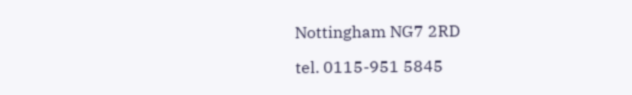Nottingham NG7 2RD

tel. 0115-951 5845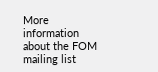More information about the FOM mailing list